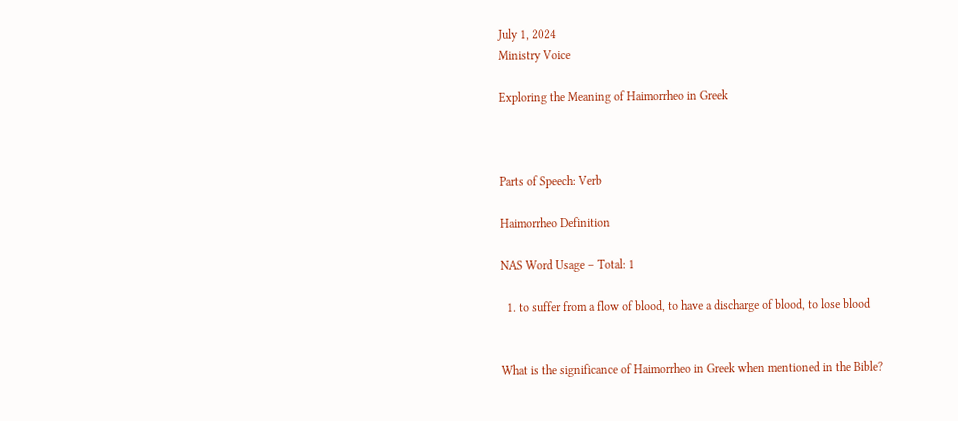July 1, 2024
Ministry Voice

Exploring the Meaning of Haimorrheo in Greek



Parts of Speech: Verb

Haimorrheo Definition

NAS Word Usage – Total: 1

  1. to suffer from a flow of blood, to have a discharge of blood, to lose blood


What is the significance of Haimorrheo in Greek when mentioned in the Bible?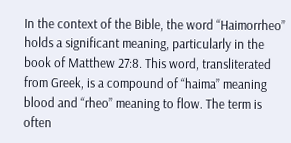In the context of the Bible, the word “Haimorrheo” holds a significant meaning, particularly in the book of Matthew 27:8. This word, transliterated from Greek, is a compound of “haima” meaning blood and “rheo” meaning to flow. The term is often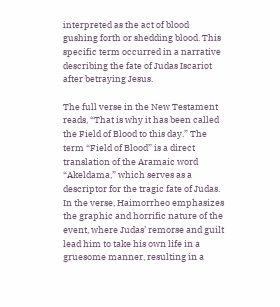interpreted as the act of blood gushing forth or shedding blood. This specific term occurred in a narrative describing the fate of Judas Iscariot after betraying Jesus.

The full verse in the New Testament reads, “That is why it has been called the Field of Blood to this day.” The term “Field of Blood” is a direct translation of the Aramaic word “Akeldama,” which serves as a descriptor for the tragic fate of Judas. In the verse, Haimorrheo emphasizes the graphic and horrific nature of the event, where Judas’ remorse and guilt lead him to take his own life in a gruesome manner, resulting in a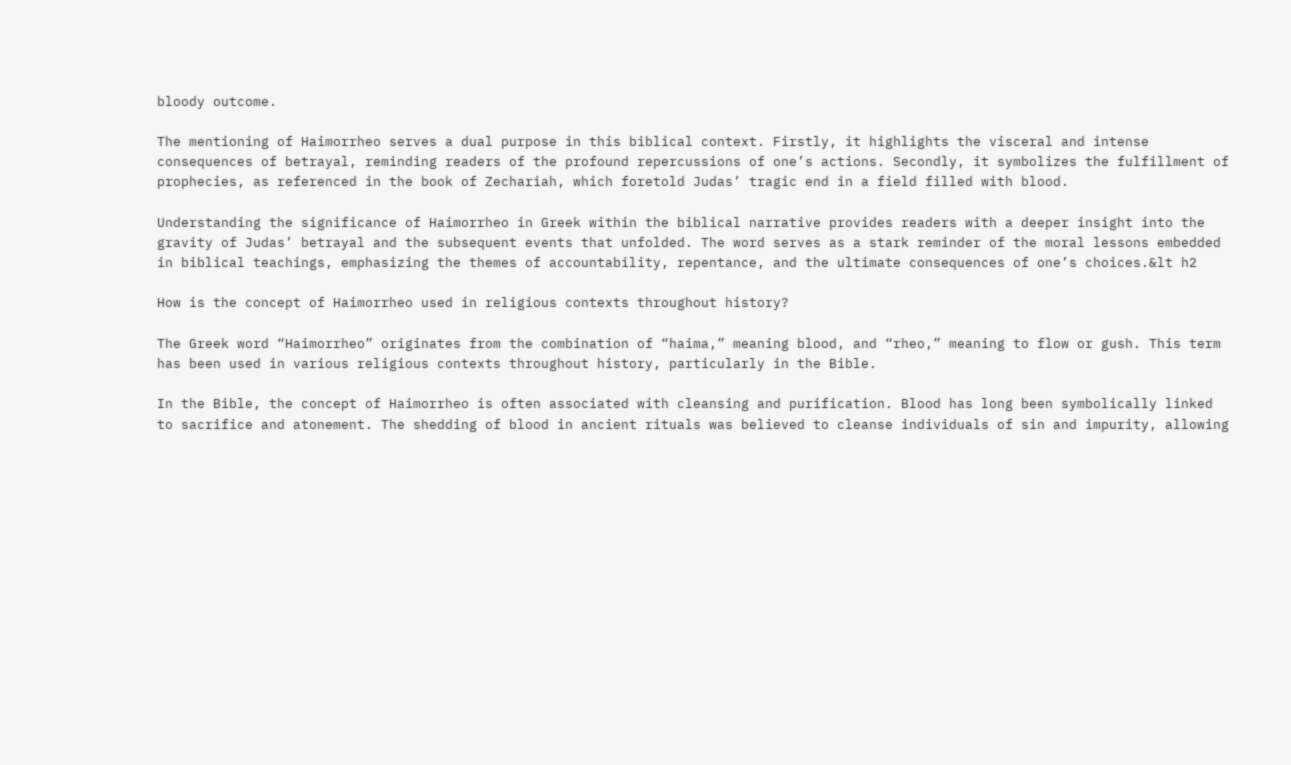bloody outcome.

The mentioning of Haimorrheo serves a dual purpose in this biblical context. Firstly, it highlights the visceral and intense consequences of betrayal, reminding readers of the profound repercussions of one’s actions. Secondly, it symbolizes the fulfillment of prophecies, as referenced in the book of Zechariah, which foretold Judas’ tragic end in a field filled with blood.

Understanding the significance of Haimorrheo in Greek within the biblical narrative provides readers with a deeper insight into the gravity of Judas’ betrayal and the subsequent events that unfolded. The word serves as a stark reminder of the moral lessons embedded in biblical teachings, emphasizing the themes of accountability, repentance, and the ultimate consequences of one’s choices.&lt h2

How is the concept of Haimorrheo used in religious contexts throughout history?

The Greek word “Haimorrheo” originates from the combination of “haima,” meaning blood, and “rheo,” meaning to flow or gush. This term has been used in various religious contexts throughout history, particularly in the Bible.

In the Bible, the concept of Haimorrheo is often associated with cleansing and purification. Blood has long been symbolically linked to sacrifice and atonement. The shedding of blood in ancient rituals was believed to cleanse individuals of sin and impurity, allowing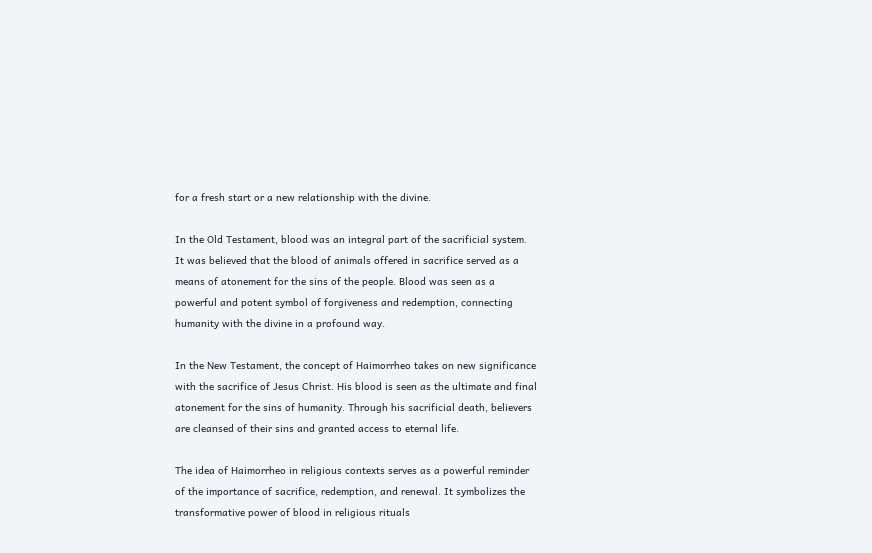for a fresh start or a new relationship with the divine.

In the Old Testament, blood was an integral part of the sacrificial system. It was believed that the blood of animals offered in sacrifice served as a means of atonement for the sins of the people. Blood was seen as a powerful and potent symbol of forgiveness and redemption, connecting humanity with the divine in a profound way.

In the New Testament, the concept of Haimorrheo takes on new significance with the sacrifice of Jesus Christ. His blood is seen as the ultimate and final atonement for the sins of humanity. Through his sacrificial death, believers are cleansed of their sins and granted access to eternal life.

The idea of Haimorrheo in religious contexts serves as a powerful reminder of the importance of sacrifice, redemption, and renewal. It symbolizes the transformative power of blood in religious rituals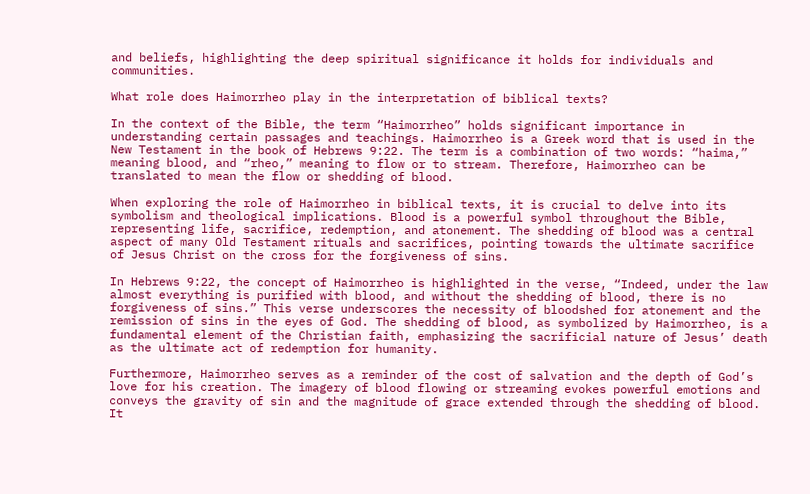and beliefs, highlighting the deep spiritual significance it holds for individuals and communities.

What role does Haimorrheo play in the interpretation of biblical texts?

In the context of the Bible, the term “Haimorrheo” holds significant importance in understanding certain passages and teachings. Haimorrheo is a Greek word that is used in the New Testament in the book of Hebrews 9:22. The term is a combination of two words: “haima,” meaning blood, and “rheo,” meaning to flow or to stream. Therefore, Haimorrheo can be translated to mean the flow or shedding of blood.

When exploring the role of Haimorrheo in biblical texts, it is crucial to delve into its symbolism and theological implications. Blood is a powerful symbol throughout the Bible, representing life, sacrifice, redemption, and atonement. The shedding of blood was a central aspect of many Old Testament rituals and sacrifices, pointing towards the ultimate sacrifice of Jesus Christ on the cross for the forgiveness of sins.

In Hebrews 9:22, the concept of Haimorrheo is highlighted in the verse, “Indeed, under the law almost everything is purified with blood, and without the shedding of blood, there is no forgiveness of sins.” This verse underscores the necessity of bloodshed for atonement and the remission of sins in the eyes of God. The shedding of blood, as symbolized by Haimorrheo, is a fundamental element of the Christian faith, emphasizing the sacrificial nature of Jesus’ death as the ultimate act of redemption for humanity.

Furthermore, Haimorrheo serves as a reminder of the cost of salvation and the depth of God’s love for his creation. The imagery of blood flowing or streaming evokes powerful emotions and conveys the gravity of sin and the magnitude of grace extended through the shedding of blood. It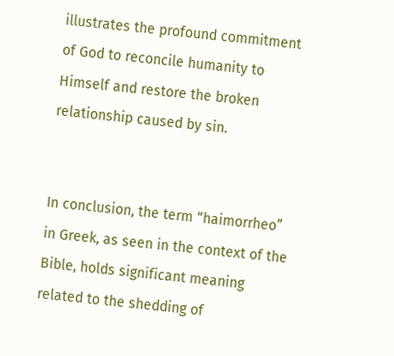illustrates the profound commitment of God to reconcile humanity to Himself and restore the broken relationship caused by sin.


In conclusion, the term “haimorrheo” in Greek, as seen in the context of the Bible, holds significant meaning related to the shedding of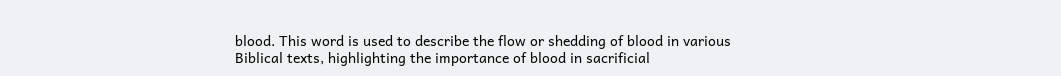blood. This word is used to describe the flow or shedding of blood in various Biblical texts, highlighting the importance of blood in sacrificial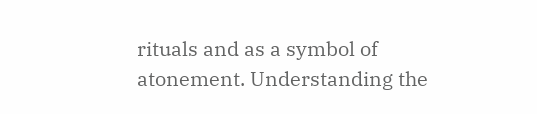rituals and as a symbol of atonement. Understanding the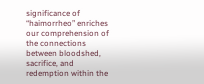significance of “haimorrheo” enriches our comprehension of the connections between bloodshed, sacrifice, and redemption within the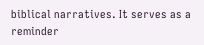biblical narratives. It serves as a reminder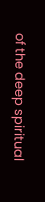of the deep spiritual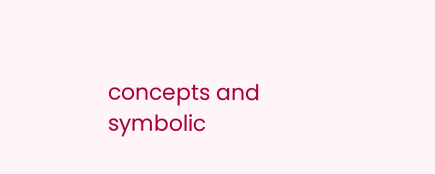concepts and symbolic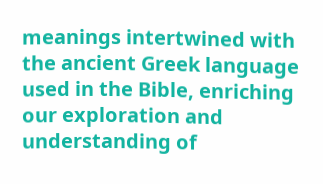meanings intertwined with the ancient Greek language used in the Bible, enriching our exploration and understanding of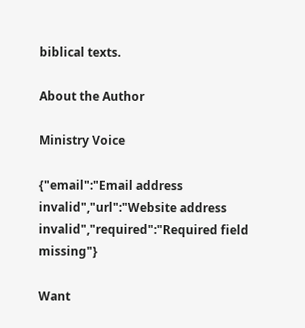biblical texts.

About the Author

Ministry Voice

{"email":"Email address invalid","url":"Website address invalid","required":"Required field missing"}

Want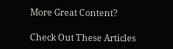More Great Content?

Check Out These Articles